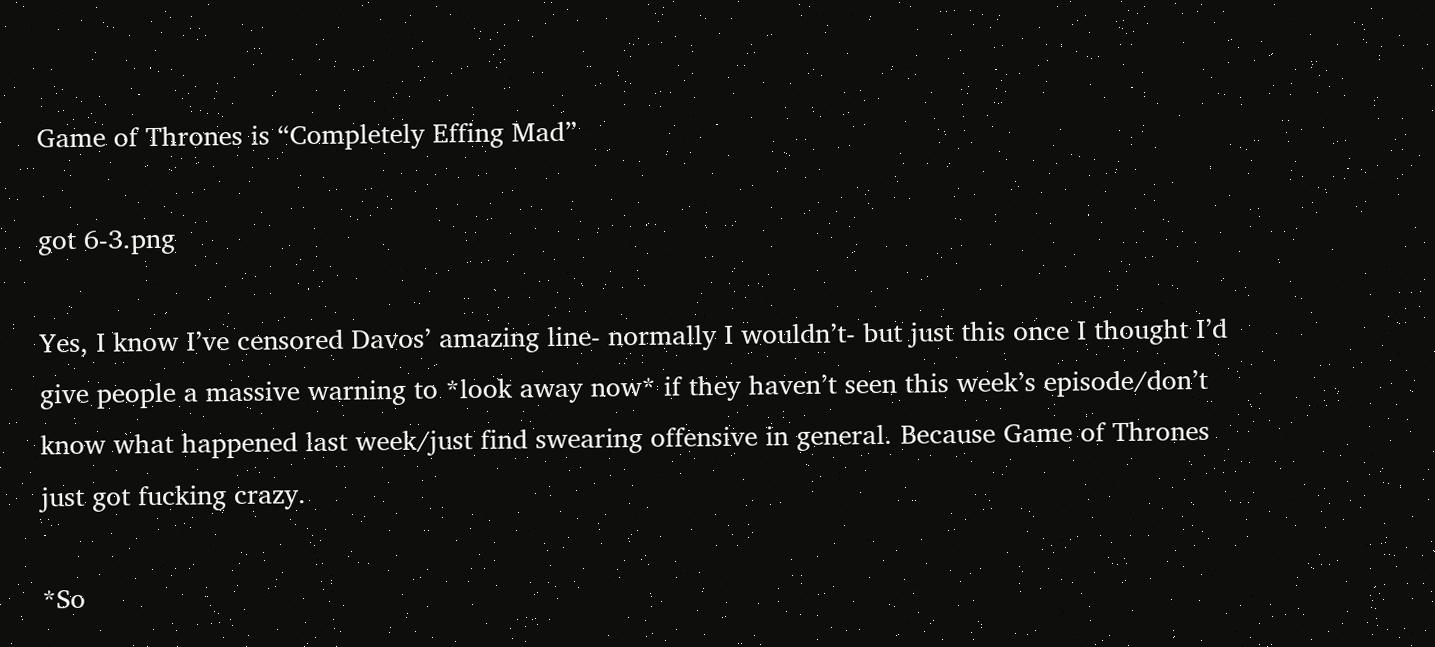Game of Thrones is “Completely Effing Mad”

got 6-3.png

Yes, I know I’ve censored Davos’ amazing line- normally I wouldn’t- but just this once I thought I’d give people a massive warning to *look away now* if they haven’t seen this week’s episode/don’t know what happened last week/just find swearing offensive in general. Because Game of Thrones just got fucking crazy.

*So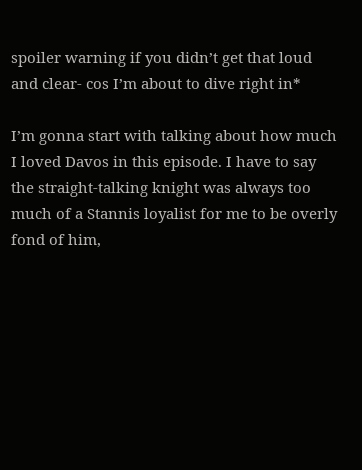spoiler warning if you didn’t get that loud and clear- cos I’m about to dive right in*

I’m gonna start with talking about how much I loved Davos in this episode. I have to say the straight-talking knight was always too much of a Stannis loyalist for me to be overly fond of him,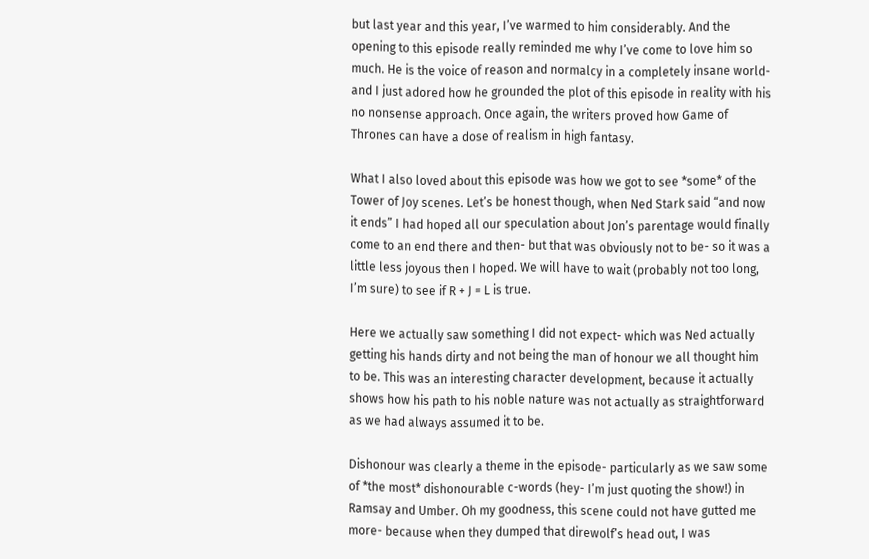but last year and this year, I’ve warmed to him considerably. And the opening to this episode really reminded me why I’ve come to love him so much. He is the voice of reason and normalcy in a completely insane world- and I just adored how he grounded the plot of this episode in reality with his no nonsense approach. Once again, the writers proved how Game of Thrones can have a dose of realism in high fantasy.

What I also loved about this episode was how we got to see *some* of the Tower of Joy scenes. Let’s be honest though, when Ned Stark said “and now it ends” I had hoped all our speculation about Jon’s parentage would finally come to an end there and then- but that was obviously not to be- so it was a little less joyous then I hoped. We will have to wait (probably not too long, I’m sure) to see if R + J = L is true.

Here we actually saw something I did not expect- which was Ned actually getting his hands dirty and not being the man of honour we all thought him to be. This was an interesting character development, because it actually shows how his path to his noble nature was not actually as straightforward as we had always assumed it to be.

Dishonour was clearly a theme in the episode- particularly as we saw some of *the most* dishonourable c-words (hey- I’m just quoting the show!) in Ramsay and Umber. Oh my goodness, this scene could not have gutted me more- because when they dumped that direwolf’s head out, I was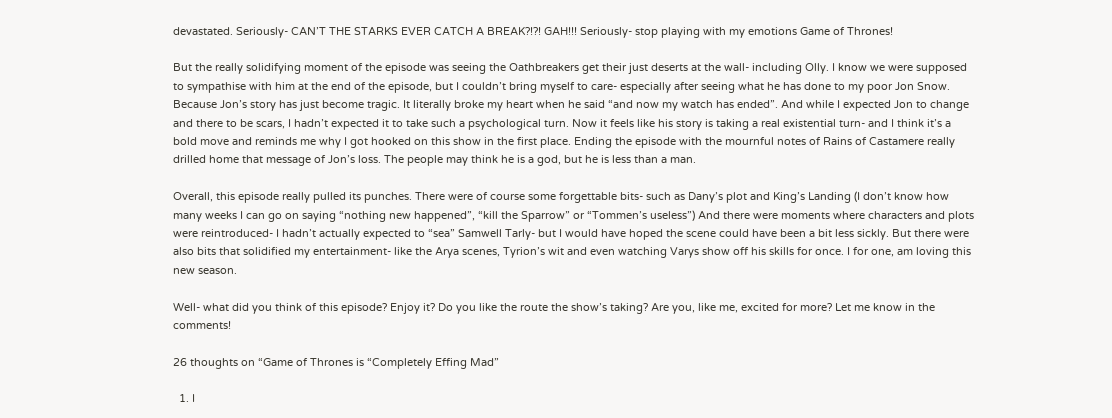devastated. Seriously- CAN’T THE STARKS EVER CATCH A BREAK?!?! GAH!!! Seriously- stop playing with my emotions Game of Thrones!

But the really solidifying moment of the episode was seeing the Oathbreakers get their just deserts at the wall- including Olly. I know we were supposed to sympathise with him at the end of the episode, but I couldn’t bring myself to care- especially after seeing what he has done to my poor Jon Snow. Because Jon’s story has just become tragic. It literally broke my heart when he said “and now my watch has ended”. And while I expected Jon to change and there to be scars, I hadn’t expected it to take such a psychological turn. Now it feels like his story is taking a real existential turn- and I think it’s a bold move and reminds me why I got hooked on this show in the first place. Ending the episode with the mournful notes of Rains of Castamere really drilled home that message of Jon’s loss. The people may think he is a god, but he is less than a man.

Overall, this episode really pulled its punches. There were of course some forgettable bits- such as Dany’s plot and King’s Landing (I don’t know how many weeks I can go on saying “nothing new happened”, “kill the Sparrow” or “Tommen’s useless”) And there were moments where characters and plots were reintroduced- I hadn’t actually expected to “sea” Samwell Tarly- but I would have hoped the scene could have been a bit less sickly. But there were also bits that solidified my entertainment- like the Arya scenes, Tyrion’s wit and even watching Varys show off his skills for once. I for one, am loving this new season.

Well- what did you think of this episode? Enjoy it? Do you like the route the show’s taking? Are you, like me, excited for more? Let me know in the comments!

26 thoughts on “Game of Thrones is “Completely Effing Mad”

  1. I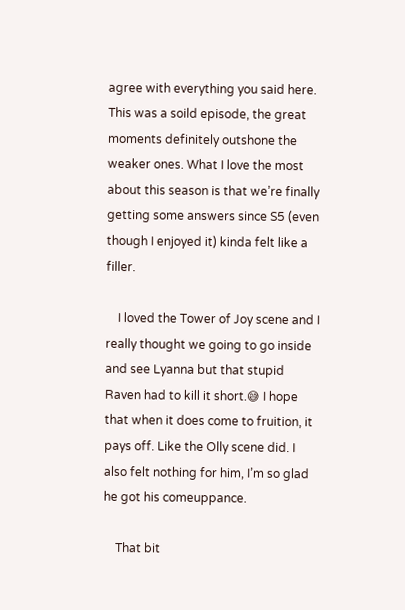agree with everything you said here. This was a soild episode, the great moments definitely outshone the weaker ones. What I love the most about this season is that we’re finally getting some answers since S5 (even though I enjoyed it) kinda felt like a filler.

    I loved the Tower of Joy scene and I really thought we going to go inside and see Lyanna but that stupid Raven had to kill it short.😅 I hope that when it does come to fruition, it pays off. Like the Olly scene did. I also felt nothing for him, I’m so glad he got his comeuppance.

    That bit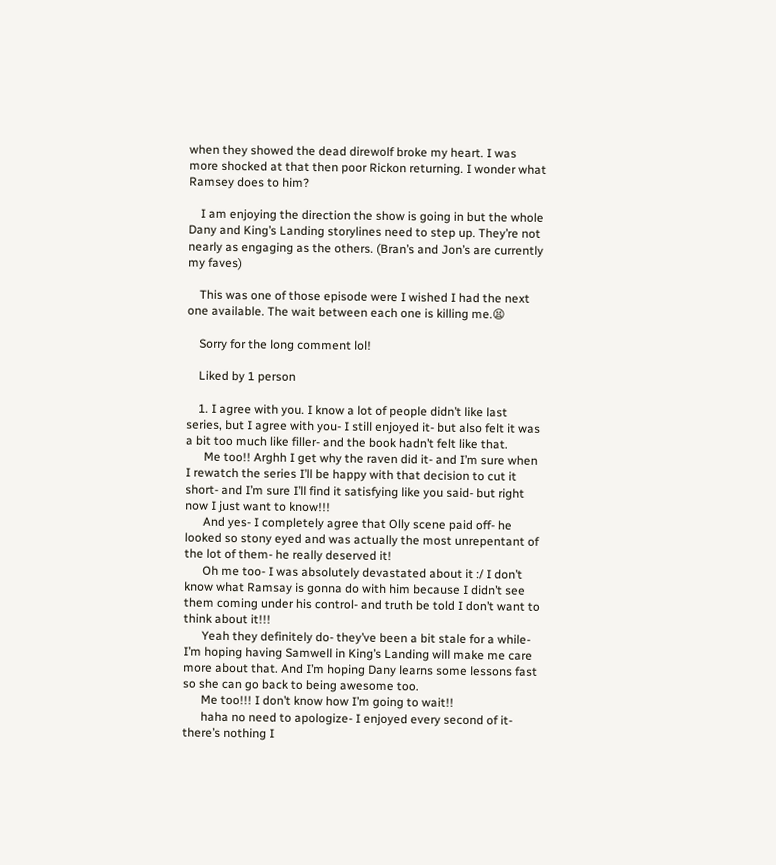when they showed the dead direwolf broke my heart. I was more shocked at that then poor Rickon returning. I wonder what Ramsey does to him?

    I am enjoying the direction the show is going in but the whole Dany and King’s Landing storylines need to step up. They’re not nearly as engaging as the others. (Bran’s and Jon’s are currently my faves)

    This was one of those episode were I wished I had the next one available. The wait between each one is killing me.😫

    Sorry for the long comment lol!

    Liked by 1 person

    1. I agree with you. I know a lot of people didn’t like last series, but I agree with you- I still enjoyed it- but also felt it was a bit too much like filler- and the book hadn’t felt like that.
      Me too!! Arghh I get why the raven did it- and I’m sure when I rewatch the series I’ll be happy with that decision to cut it short- and I’m sure I’ll find it satisfying like you said- but right now I just want to know!!!
      And yes- I completely agree that Olly scene paid off- he looked so stony eyed and was actually the most unrepentant of the lot of them- he really deserved it!
      Oh me too- I was absolutely devastated about it :/ I don’t know what Ramsay is gonna do with him because I didn’t see them coming under his control- and truth be told I don’t want to think about it!!!
      Yeah they definitely do- they’ve been a bit stale for a while- I’m hoping having Samwell in King’s Landing will make me care more about that. And I’m hoping Dany learns some lessons fast so she can go back to being awesome too.
      Me too!!! I don’t know how I’m going to wait!!
      haha no need to apologize- I enjoyed every second of it- there’s nothing I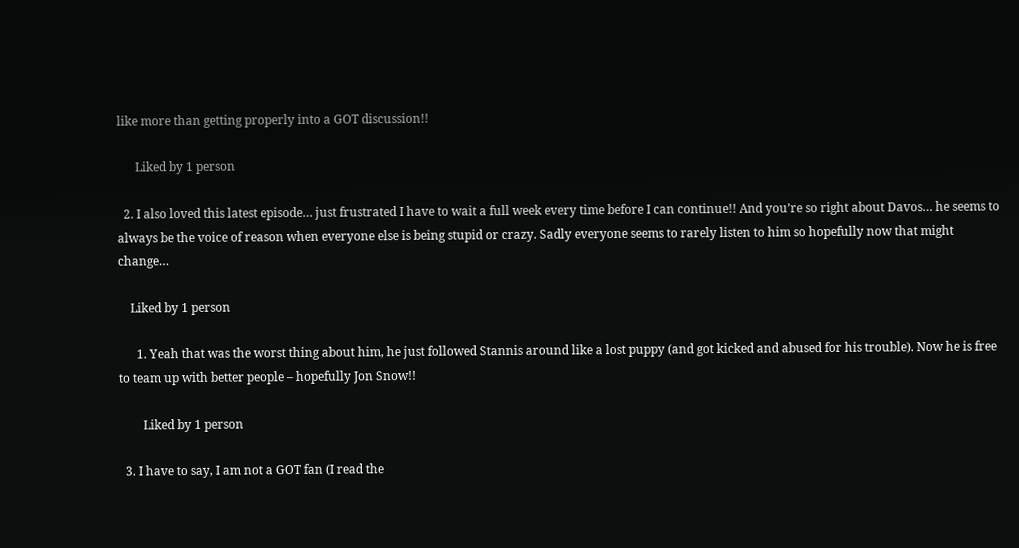like more than getting properly into a GOT discussion!!

      Liked by 1 person

  2. I also loved this latest episode… just frustrated I have to wait a full week every time before I can continue!! And you’re so right about Davos… he seems to always be the voice of reason when everyone else is being stupid or crazy. Sadly everyone seems to rarely listen to him so hopefully now that might change…

    Liked by 1 person

      1. Yeah that was the worst thing about him, he just followed Stannis around like a lost puppy (and got kicked and abused for his trouble). Now he is free to team up with better people – hopefully Jon Snow!!

        Liked by 1 person

  3. I have to say, I am not a GOT fan (I read the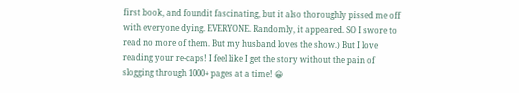first book, and foundit fascinating, but it also thoroughly pissed me off with everyone dying. EVERYONE. Randomly, it appeared. SO I swore to read no more of them. But my husband loves the show.) But I love reading your re-caps! I feel like I get the story without the pain of slogging through 1000+ pages at a time! 😀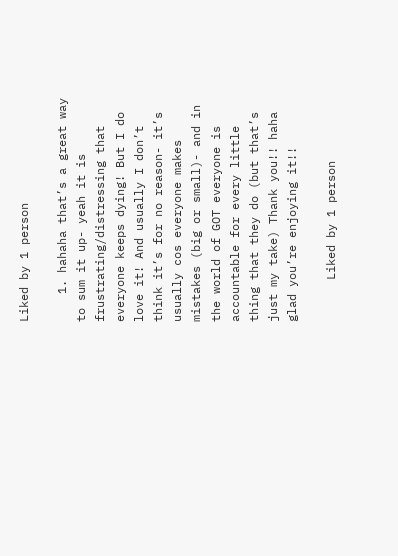Liked by 1 person

    1. hahaha that’s a great way to sum it up- yeah it is frustrating/distressing that everyone keeps dying! But I do love it! And usually I don’t think it’s for no reason- it’s usually cos everyone makes mistakes (big or small)- and in the world of GOT everyone is accountable for every little thing that they do (but that’s just my take) Thank you!! haha glad you’re enjoying it!!

      Liked by 1 person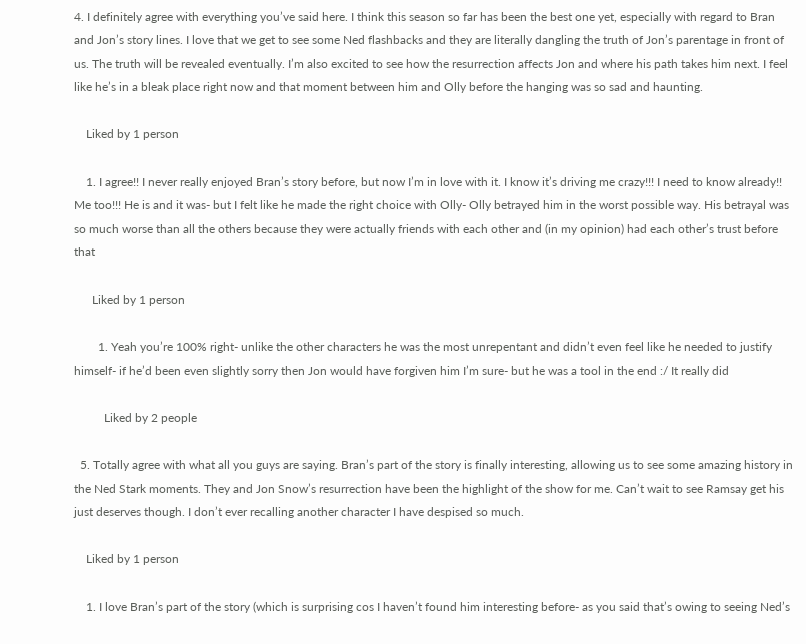4. I definitely agree with everything you’ve said here. I think this season so far has been the best one yet, especially with regard to Bran and Jon’s story lines. I love that we get to see some Ned flashbacks and they are literally dangling the truth of Jon’s parentage in front of us. The truth will be revealed eventually. I’m also excited to see how the resurrection affects Jon and where his path takes him next. I feel like he’s in a bleak place right now and that moment between him and Olly before the hanging was so sad and haunting.

    Liked by 1 person

    1. I agree!! I never really enjoyed Bran’s story before, but now I’m in love with it. I know it’s driving me crazy!!! I need to know already!! Me too!!! He is and it was- but I felt like he made the right choice with Olly- Olly betrayed him in the worst possible way. His betrayal was so much worse than all the others because they were actually friends with each other and (in my opinion) had each other’s trust before that

      Liked by 1 person

        1. Yeah you’re 100% right- unlike the other characters he was the most unrepentant and didn’t even feel like he needed to justify himself- if he’d been even slightly sorry then Jon would have forgiven him I’m sure- but he was a tool in the end :/ It really did

          Liked by 2 people

  5. Totally agree with what all you guys are saying. Bran’s part of the story is finally interesting, allowing us to see some amazing history in the Ned Stark moments. They and Jon Snow’s resurrection have been the highlight of the show for me. Can’t wait to see Ramsay get his just deserves though. I don’t ever recalling another character I have despised so much.

    Liked by 1 person

    1. I love Bran’s part of the story (which is surprising cos I haven’t found him interesting before- as you said that’s owing to seeing Ned’s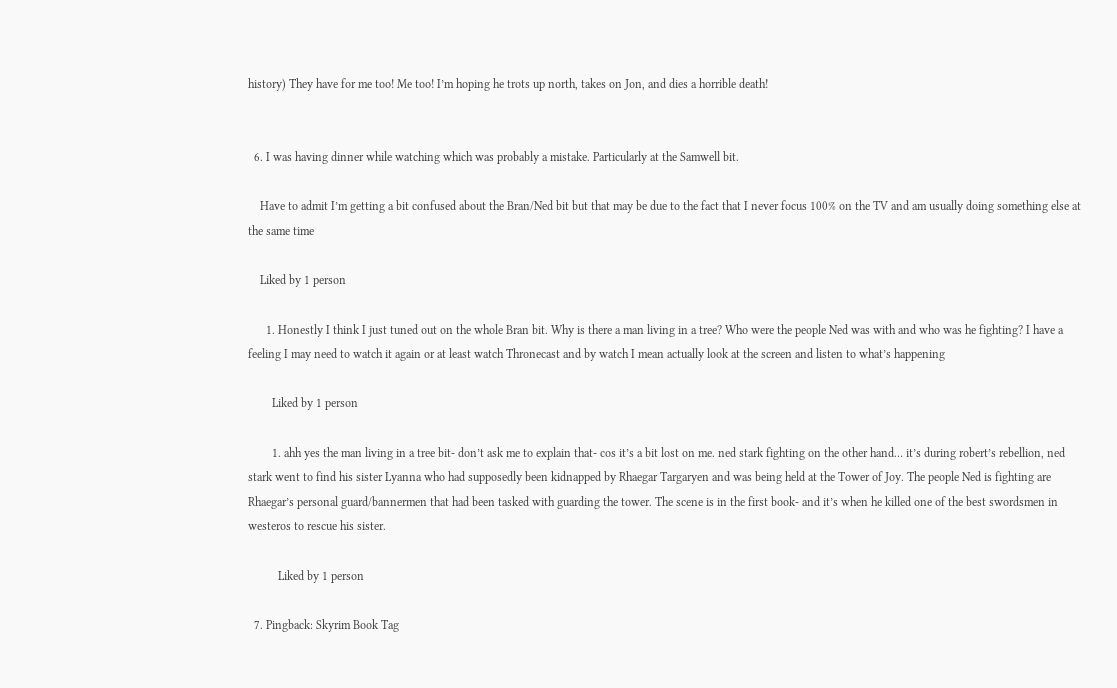history) They have for me too! Me too! I’m hoping he trots up north, takes on Jon, and dies a horrible death!


  6. I was having dinner while watching which was probably a mistake. Particularly at the Samwell bit.

    Have to admit I’m getting a bit confused about the Bran/Ned bit but that may be due to the fact that I never focus 100% on the TV and am usually doing something else at the same time

    Liked by 1 person

      1. Honestly I think I just tuned out on the whole Bran bit. Why is there a man living in a tree? Who were the people Ned was with and who was he fighting? I have a feeling I may need to watch it again or at least watch Thronecast and by watch I mean actually look at the screen and listen to what’s happening

        Liked by 1 person

        1. ahh yes the man living in a tree bit- don’t ask me to explain that- cos it’s a bit lost on me. ned stark fighting on the other hand… it’s during robert’s rebellion, ned stark went to find his sister Lyanna who had supposedly been kidnapped by Rhaegar Targaryen and was being held at the Tower of Joy. The people Ned is fighting are Rhaegar’s personal guard/bannermen that had been tasked with guarding the tower. The scene is in the first book- and it’s when he killed one of the best swordsmen in westeros to rescue his sister.

          Liked by 1 person

  7. Pingback: Skyrim Book Tag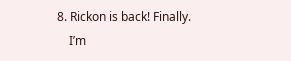8. Rickon is back! Finally.
    I’m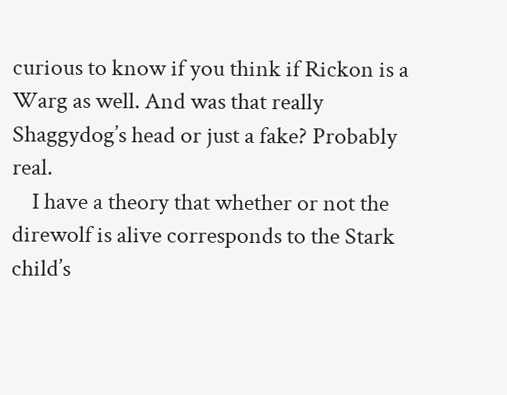curious to know if you think if Rickon is a Warg as well. And was that really Shaggydog’s head or just a fake? Probably real.
    I have a theory that whether or not the direwolf is alive corresponds to the Stark child’s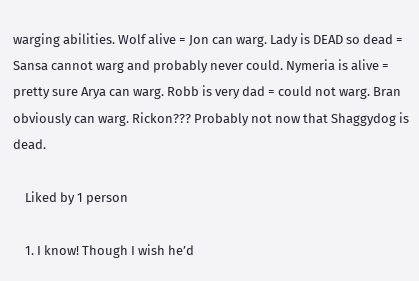warging abilities. Wolf alive = Jon can warg. Lady is DEAD so dead = Sansa cannot warg and probably never could. Nymeria is alive = pretty sure Arya can warg. Robb is very dad = could not warg. Bran obviously can warg. Rickon??? Probably not now that Shaggydog is dead.

    Liked by 1 person

    1. I know! Though I wish he’d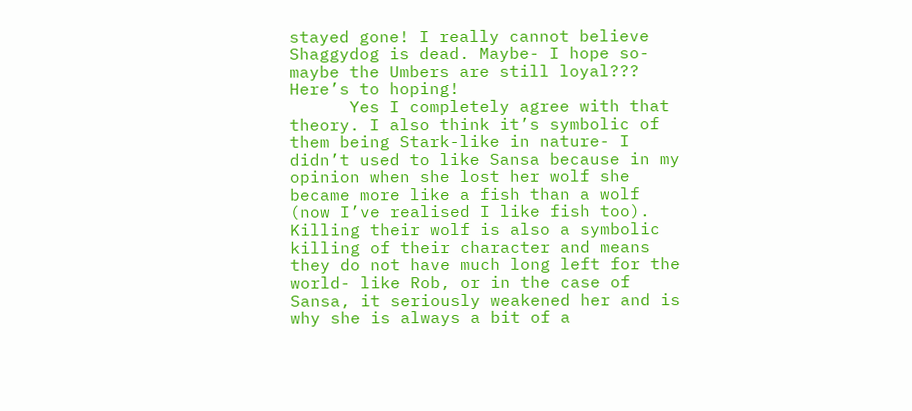stayed gone! I really cannot believe Shaggydog is dead. Maybe- I hope so- maybe the Umbers are still loyal??? Here’s to hoping!
      Yes I completely agree with that theory. I also think it’s symbolic of them being Stark-like in nature- I didn’t used to like Sansa because in my opinion when she lost her wolf she became more like a fish than a wolf (now I’ve realised I like fish too). Killing their wolf is also a symbolic killing of their character and means they do not have much long left for the world- like Rob, or in the case of Sansa, it seriously weakened her and is why she is always a bit of a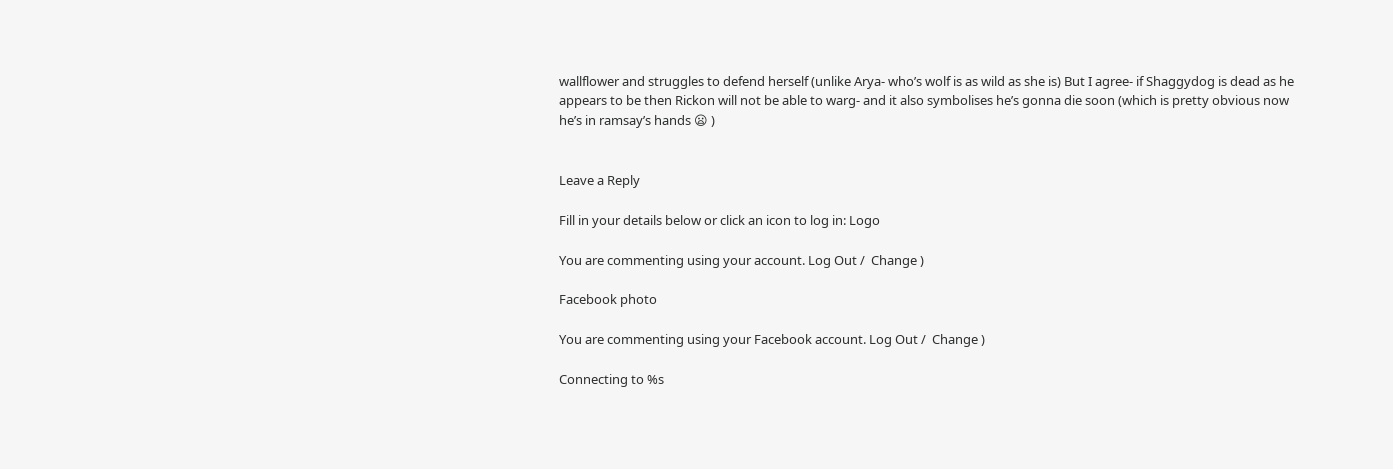wallflower and struggles to defend herself (unlike Arya- who’s wolf is as wild as she is) But I agree- if Shaggydog is dead as he appears to be then Rickon will not be able to warg- and it also symbolises he’s gonna die soon (which is pretty obvious now he’s in ramsay’s hands 😦 )


Leave a Reply

Fill in your details below or click an icon to log in: Logo

You are commenting using your account. Log Out /  Change )

Facebook photo

You are commenting using your Facebook account. Log Out /  Change )

Connecting to %s